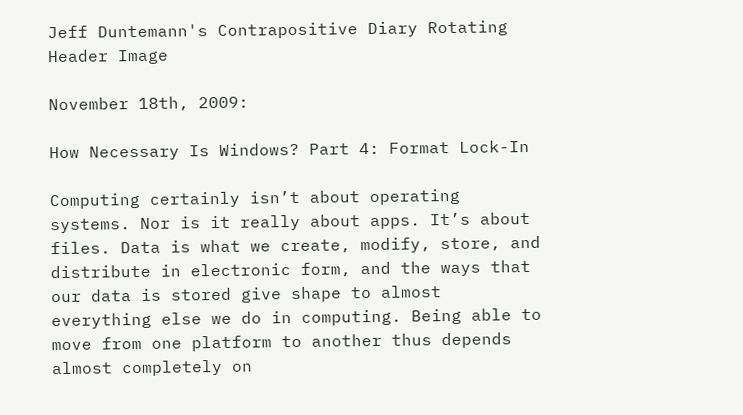Jeff Duntemann's Contrapositive Diary Rotating Header Image

November 18th, 2009:

How Necessary Is Windows? Part 4: Format Lock-In

Computing certainly isn’t about operating systems. Nor is it really about apps. It’s about files. Data is what we create, modify, store, and distribute in electronic form, and the ways that our data is stored give shape to almost everything else we do in computing. Being able to move from one platform to another thus depends almost completely on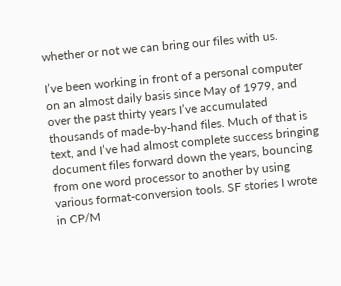whether or not we can bring our files with us.

I’ve been working in front of a personal computer on an almost daily basis since May of 1979, and over the past thirty years I’ve accumulated thousands of made-by-hand files. Much of that is text, and I’ve had almost complete success bringing document files forward down the years, bouncing from one word processor to another by using various format-conversion tools. SF stories I wrote in CP/M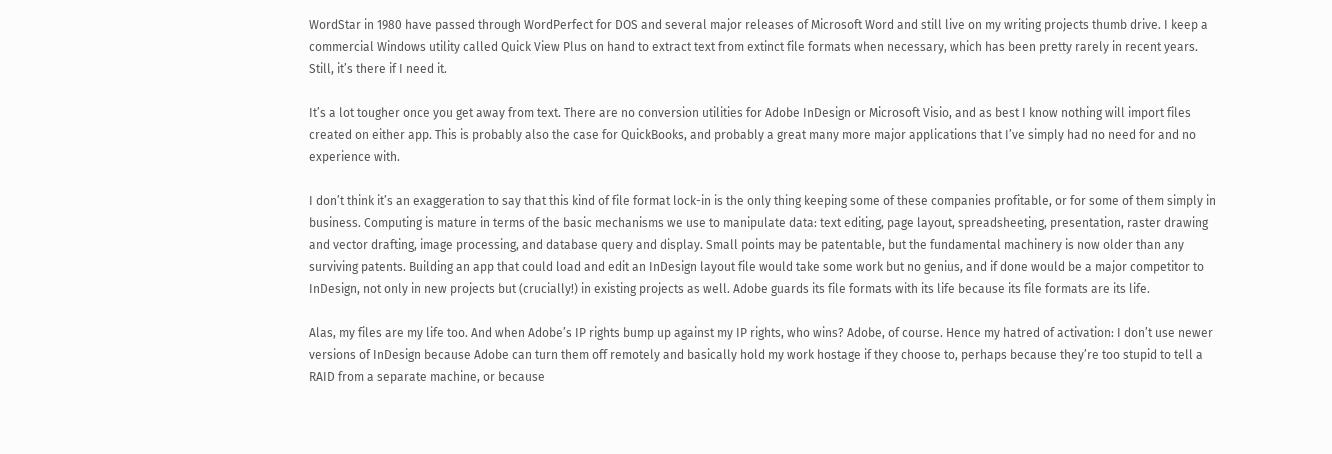WordStar in 1980 have passed through WordPerfect for DOS and several major releases of Microsoft Word and still live on my writing projects thumb drive. I keep a commercial Windows utility called Quick View Plus on hand to extract text from extinct file formats when necessary, which has been pretty rarely in recent years. Still, it’s there if I need it.

It’s a lot tougher once you get away from text. There are no conversion utilities for Adobe InDesign or Microsoft Visio, and as best I know nothing will import files created on either app. This is probably also the case for QuickBooks, and probably a great many more major applications that I’ve simply had no need for and no experience with.

I don’t think it’s an exaggeration to say that this kind of file format lock-in is the only thing keeping some of these companies profitable, or for some of them simply in business. Computing is mature in terms of the basic mechanisms we use to manipulate data: text editing, page layout, spreadsheeting, presentation, raster drawing and vector drafting, image processing, and database query and display. Small points may be patentable, but the fundamental machinery is now older than any surviving patents. Building an app that could load and edit an InDesign layout file would take some work but no genius, and if done would be a major competitor to InDesign, not only in new projects but (crucially!) in existing projects as well. Adobe guards its file formats with its life because its file formats are its life.

Alas, my files are my life too. And when Adobe’s IP rights bump up against my IP rights, who wins? Adobe, of course. Hence my hatred of activation: I don’t use newer versions of InDesign because Adobe can turn them off remotely and basically hold my work hostage if they choose to, perhaps because they’re too stupid to tell a RAID from a separate machine, or because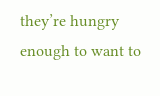they’re hungry enough to want to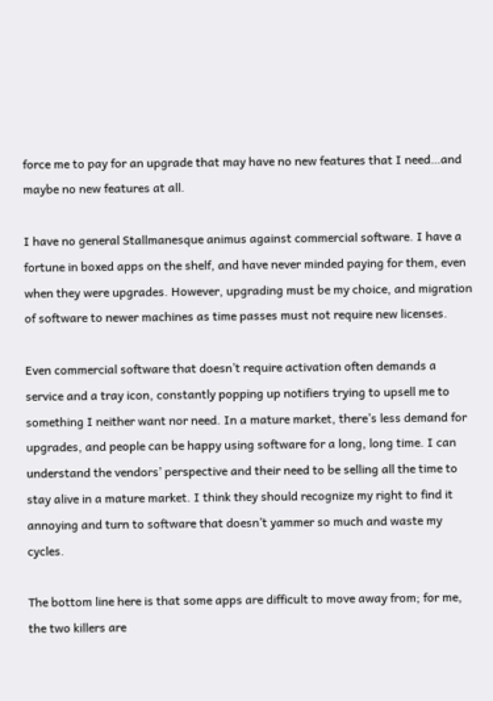force me to pay for an upgrade that may have no new features that I need…and maybe no new features at all.

I have no general Stallmanesque animus against commercial software. I have a fortune in boxed apps on the shelf, and have never minded paying for them, even when they were upgrades. However, upgrading must be my choice, and migration of software to newer machines as time passes must not require new licenses.

Even commercial software that doesn’t require activation often demands a service and a tray icon, constantly popping up notifiers trying to upsell me to something I neither want nor need. In a mature market, there’s less demand for upgrades, and people can be happy using software for a long, long time. I can understand the vendors’ perspective and their need to be selling all the time to stay alive in a mature market. I think they should recognize my right to find it annoying and turn to software that doesn’t yammer so much and waste my cycles.

The bottom line here is that some apps are difficult to move away from; for me, the two killers are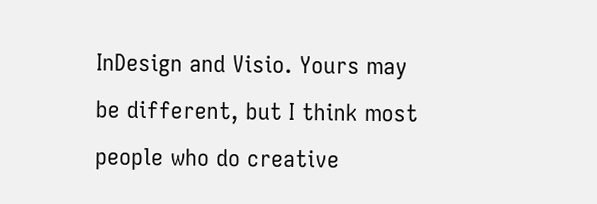InDesign and Visio. Yours may be different, but I think most people who do creative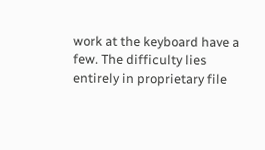work at the keyboard have a few. The difficulty lies entirely in proprietary file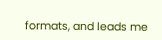formats, and leads me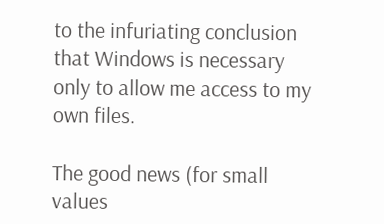to the infuriating conclusion that Windows is necessary only to allow me access to my own files.

The good news (for small values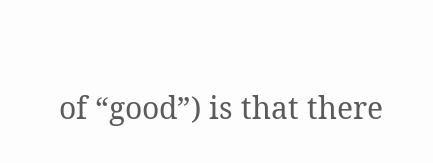of “good”) is that there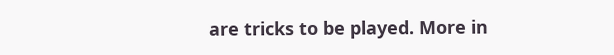are tricks to be played. More in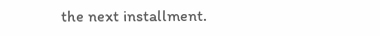the next installment.